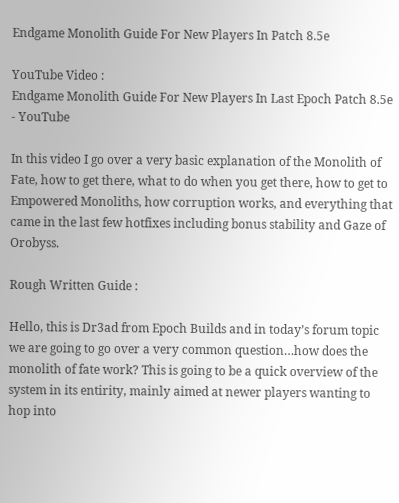Endgame Monolith Guide For New Players In Patch 8.5e

YouTube Video :
Endgame Monolith Guide For New Players In Last Epoch Patch 8.5e - YouTube

In this video I go over a very basic explanation of the Monolith of Fate, how to get there, what to do when you get there, how to get to Empowered Monoliths, how corruption works, and everything that came in the last few hotfixes including bonus stability and Gaze of Orobyss.

Rough Written Guide :

Hello, this is Dr3ad from Epoch Builds and in today’s forum topic we are going to go over a very common question…how does the monolith of fate work? This is going to be a quick overview of the system in its entirity, mainly aimed at newer players wanting to hop into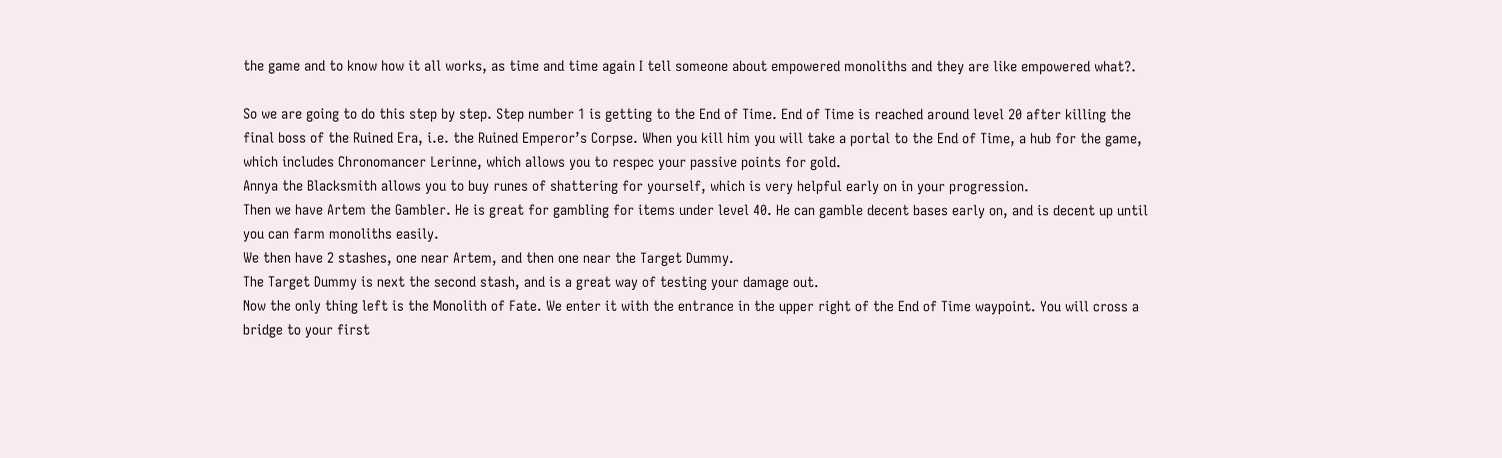the game and to know how it all works, as time and time again I tell someone about empowered monoliths and they are like empowered what?.

So we are going to do this step by step. Step number 1 is getting to the End of Time. End of Time is reached around level 20 after killing the final boss of the Ruined Era, i.e. the Ruined Emperor’s Corpse. When you kill him you will take a portal to the End of Time, a hub for the game, which includes Chronomancer Lerinne, which allows you to respec your passive points for gold.
Annya the Blacksmith allows you to buy runes of shattering for yourself, which is very helpful early on in your progression.
Then we have Artem the Gambler. He is great for gambling for items under level 40. He can gamble decent bases early on, and is decent up until you can farm monoliths easily.
We then have 2 stashes, one near Artem, and then one near the Target Dummy.
The Target Dummy is next the second stash, and is a great way of testing your damage out.
Now the only thing left is the Monolith of Fate. We enter it with the entrance in the upper right of the End of Time waypoint. You will cross a bridge to your first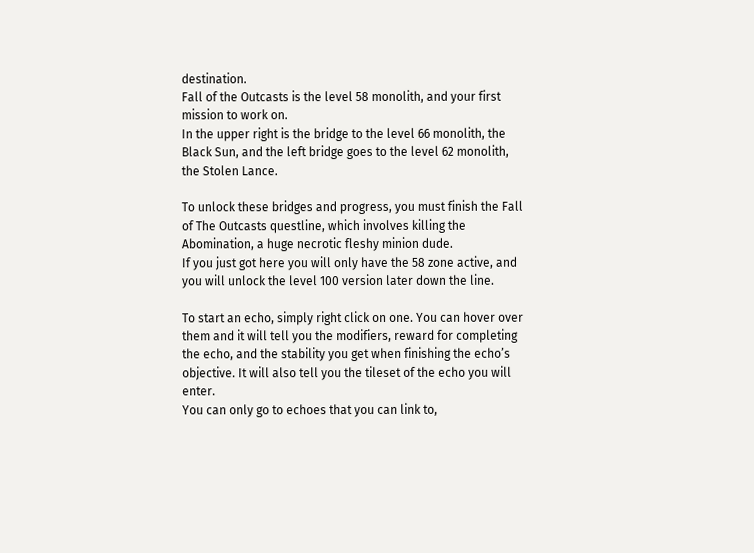destination.
Fall of the Outcasts is the level 58 monolith, and your first mission to work on.
In the upper right is the bridge to the level 66 monolith, the Black Sun, and the left bridge goes to the level 62 monolith, the Stolen Lance.

To unlock these bridges and progress, you must finish the Fall of The Outcasts questline, which involves killing the Abomination, a huge necrotic fleshy minion dude.
If you just got here you will only have the 58 zone active, and you will unlock the level 100 version later down the line.

To start an echo, simply right click on one. You can hover over them and it will tell you the modifiers, reward for completing the echo, and the stability you get when finishing the echo’s objective. It will also tell you the tileset of the echo you will enter.
You can only go to echoes that you can link to,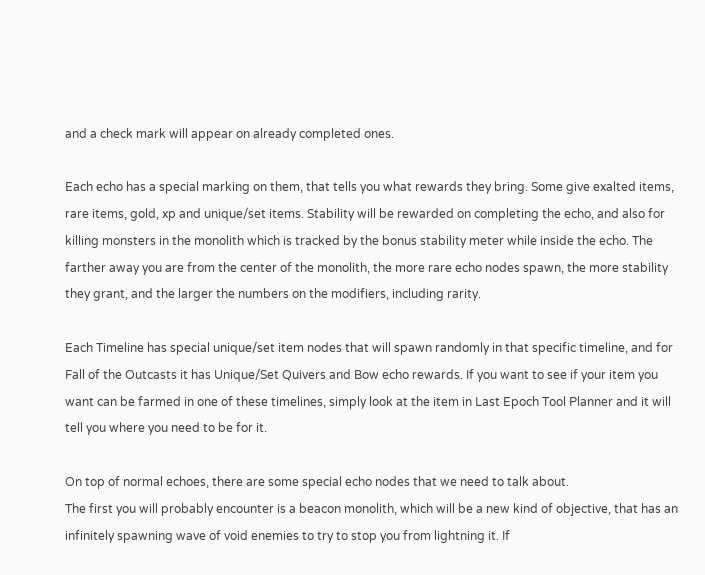and a check mark will appear on already completed ones.

Each echo has a special marking on them, that tells you what rewards they bring. Some give exalted items, rare items, gold, xp and unique/set items. Stability will be rewarded on completing the echo, and also for killing monsters in the monolith which is tracked by the bonus stability meter while inside the echo. The farther away you are from the center of the monolith, the more rare echo nodes spawn, the more stability they grant, and the larger the numbers on the modifiers, including rarity.

Each Timeline has special unique/set item nodes that will spawn randomly in that specific timeline, and for Fall of the Outcasts it has Unique/Set Quivers and Bow echo rewards. If you want to see if your item you want can be farmed in one of these timelines, simply look at the item in Last Epoch Tool Planner and it will tell you where you need to be for it.

On top of normal echoes, there are some special echo nodes that we need to talk about.
The first you will probably encounter is a beacon monolith, which will be a new kind of objective, that has an infinitely spawning wave of void enemies to try to stop you from lightning it. If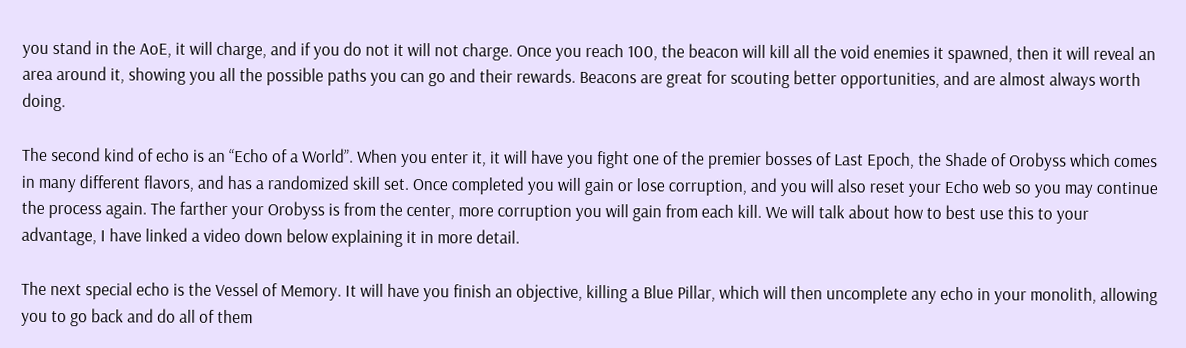you stand in the AoE, it will charge, and if you do not it will not charge. Once you reach 100, the beacon will kill all the void enemies it spawned, then it will reveal an area around it, showing you all the possible paths you can go and their rewards. Beacons are great for scouting better opportunities, and are almost always worth doing.

The second kind of echo is an “Echo of a World”. When you enter it, it will have you fight one of the premier bosses of Last Epoch, the Shade of Orobyss which comes in many different flavors, and has a randomized skill set. Once completed you will gain or lose corruption, and you will also reset your Echo web so you may continue the process again. The farther your Orobyss is from the center, more corruption you will gain from each kill. We will talk about how to best use this to your advantage, I have linked a video down below explaining it in more detail.

The next special echo is the Vessel of Memory. It will have you finish an objective, killing a Blue Pillar, which will then uncomplete any echo in your monolith, allowing you to go back and do all of them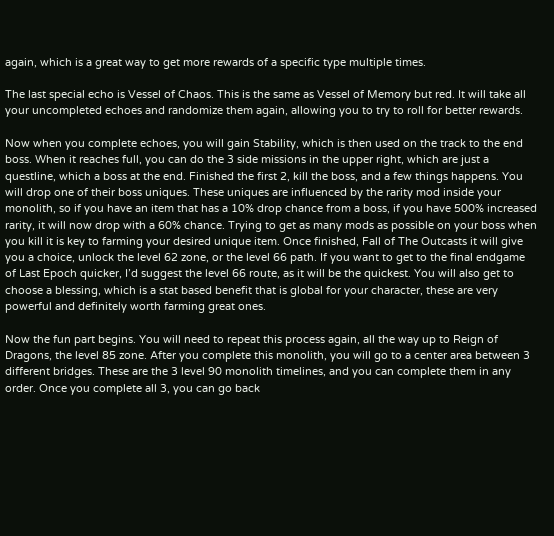again, which is a great way to get more rewards of a specific type multiple times.

The last special echo is Vessel of Chaos. This is the same as Vessel of Memory but red. It will take all your uncompleted echoes and randomize them again, allowing you to try to roll for better rewards.

Now when you complete echoes, you will gain Stability, which is then used on the track to the end boss. When it reaches full, you can do the 3 side missions in the upper right, which are just a questline, which a boss at the end. Finished the first 2, kill the boss, and a few things happens. You will drop one of their boss uniques. These uniques are influenced by the rarity mod inside your monolith, so if you have an item that has a 10% drop chance from a boss, if you have 500% increased rarity, it will now drop with a 60% chance. Trying to get as many mods as possible on your boss when you kill it is key to farming your desired unique item. Once finished, Fall of The Outcasts it will give you a choice, unlock the level 62 zone, or the level 66 path. If you want to get to the final endgame of Last Epoch quicker, I’d suggest the level 66 route, as it will be the quickest. You will also get to choose a blessing, which is a stat based benefit that is global for your character, these are very powerful and definitely worth farming great ones.

Now the fun part begins. You will need to repeat this process again, all the way up to Reign of Dragons, the level 85 zone. After you complete this monolith, you will go to a center area between 3 different bridges. These are the 3 level 90 monolith timelines, and you can complete them in any order. Once you complete all 3, you can go back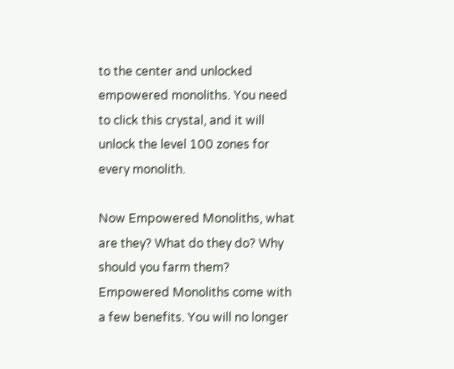to the center and unlocked empowered monoliths. You need to click this crystal, and it will unlock the level 100 zones for every monolith.

Now Empowered Monoliths, what are they? What do they do? Why should you farm them?
Empowered Monoliths come with a few benefits. You will no longer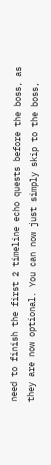need to finish the first 2 timeline echo quests before the boss, as they are now optional. You can now just simply skip to the boss,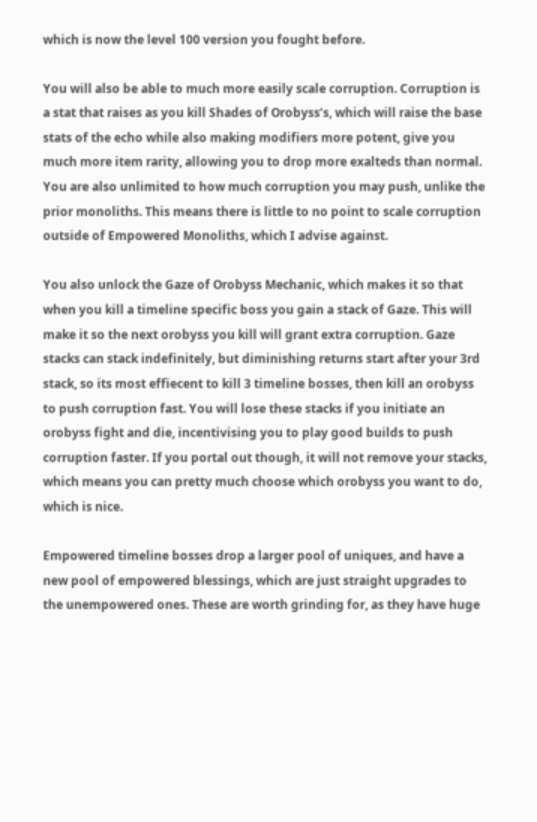which is now the level 100 version you fought before.

You will also be able to much more easily scale corruption. Corruption is a stat that raises as you kill Shades of Orobyss’s, which will raise the base stats of the echo while also making modifiers more potent, give you much more item rarity, allowing you to drop more exalteds than normal. You are also unlimited to how much corruption you may push, unlike the prior monoliths. This means there is little to no point to scale corruption outside of Empowered Monoliths, which I advise against.

You also unlock the Gaze of Orobyss Mechanic, which makes it so that when you kill a timeline specific boss you gain a stack of Gaze. This will make it so the next orobyss you kill will grant extra corruption. Gaze stacks can stack indefinitely, but diminishing returns start after your 3rd stack, so its most effiecent to kill 3 timeline bosses, then kill an orobyss to push corruption fast. You will lose these stacks if you initiate an orobyss fight and die, incentivising you to play good builds to push corruption faster. If you portal out though, it will not remove your stacks, which means you can pretty much choose which orobyss you want to do, which is nice.

Empowered timeline bosses drop a larger pool of uniques, and have a new pool of empowered blessings, which are just straight upgrades to the unempowered ones. These are worth grinding for, as they have huge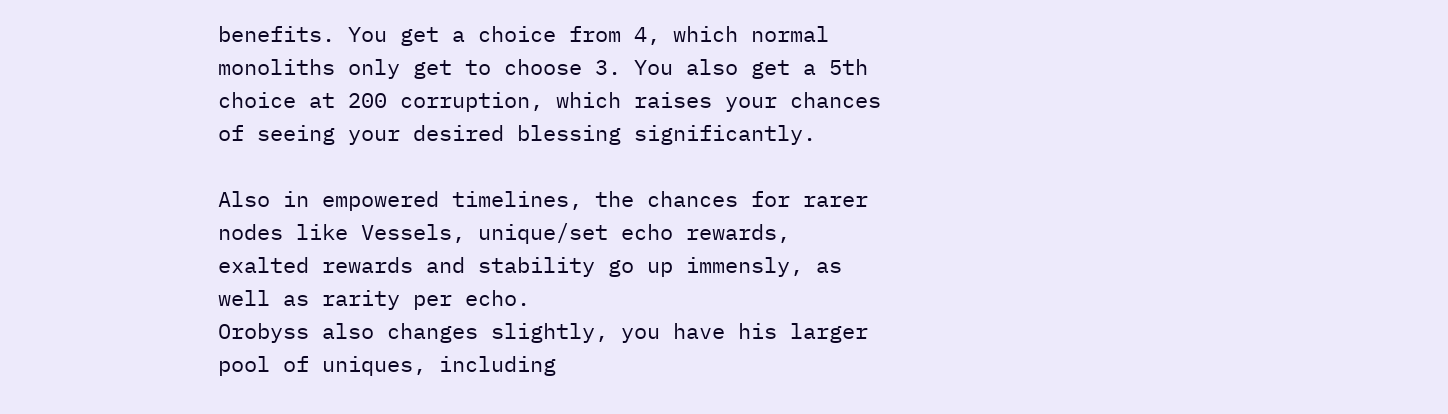benefits. You get a choice from 4, which normal monoliths only get to choose 3. You also get a 5th choice at 200 corruption, which raises your chances of seeing your desired blessing significantly.

Also in empowered timelines, the chances for rarer nodes like Vessels, unique/set echo rewards, exalted rewards and stability go up immensly, as well as rarity per echo.
Orobyss also changes slightly, you have his larger pool of uniques, including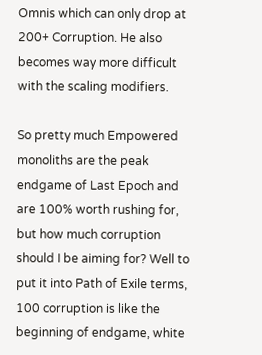Omnis which can only drop at 200+ Corruption. He also becomes way more difficult with the scaling modifiers.

So pretty much Empowered monoliths are the peak endgame of Last Epoch and are 100% worth rushing for, but how much corruption should I be aiming for? Well to put it into Path of Exile terms, 100 corruption is like the beginning of endgame, white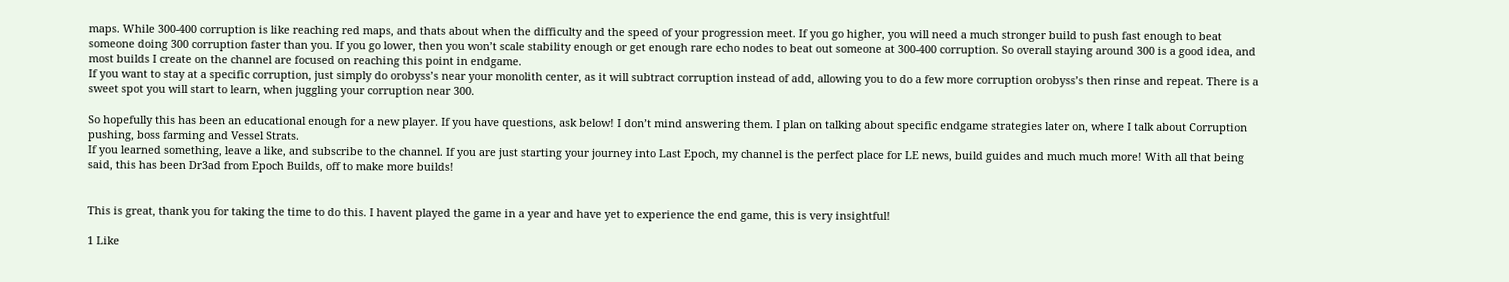maps. While 300-400 corruption is like reaching red maps, and thats about when the difficulty and the speed of your progression meet. If you go higher, you will need a much stronger build to push fast enough to beat someone doing 300 corruption faster than you. If you go lower, then you won’t scale stability enough or get enough rare echo nodes to beat out someone at 300-400 corruption. So overall staying around 300 is a good idea, and most builds I create on the channel are focused on reaching this point in endgame.
If you want to stay at a specific corruption, just simply do orobyss’s near your monolith center, as it will subtract corruption instead of add, allowing you to do a few more corruption orobyss’s then rinse and repeat. There is a sweet spot you will start to learn, when juggling your corruption near 300.

So hopefully this has been an educational enough for a new player. If you have questions, ask below! I don’t mind answering them. I plan on talking about specific endgame strategies later on, where I talk about Corruption pushing, boss farming and Vessel Strats.
If you learned something, leave a like, and subscribe to the channel. If you are just starting your journey into Last Epoch, my channel is the perfect place for LE news, build guides and much much more! With all that being said, this has been Dr3ad from Epoch Builds, off to make more builds!


This is great, thank you for taking the time to do this. I havent played the game in a year and have yet to experience the end game, this is very insightful!

1 Like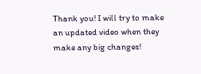Thank you! I will try to make an updated video when they make any big changes!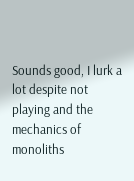Sounds good, I lurk a lot despite not playing and the mechanics of monoliths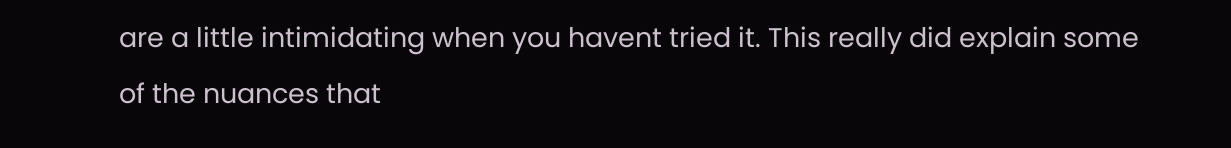are a little intimidating when you havent tried it. This really did explain some of the nuances that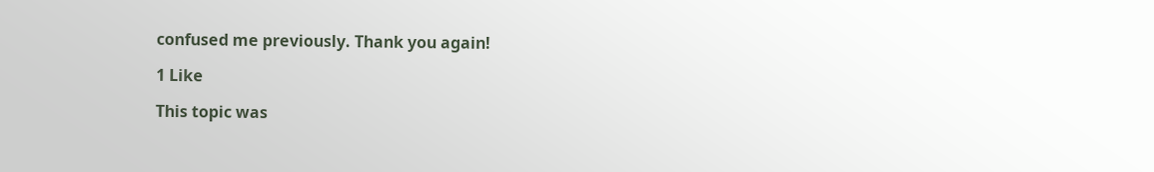confused me previously. Thank you again!

1 Like

This topic was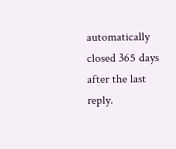automatically closed 365 days after the last reply.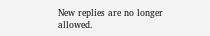New replies are no longer allowed.